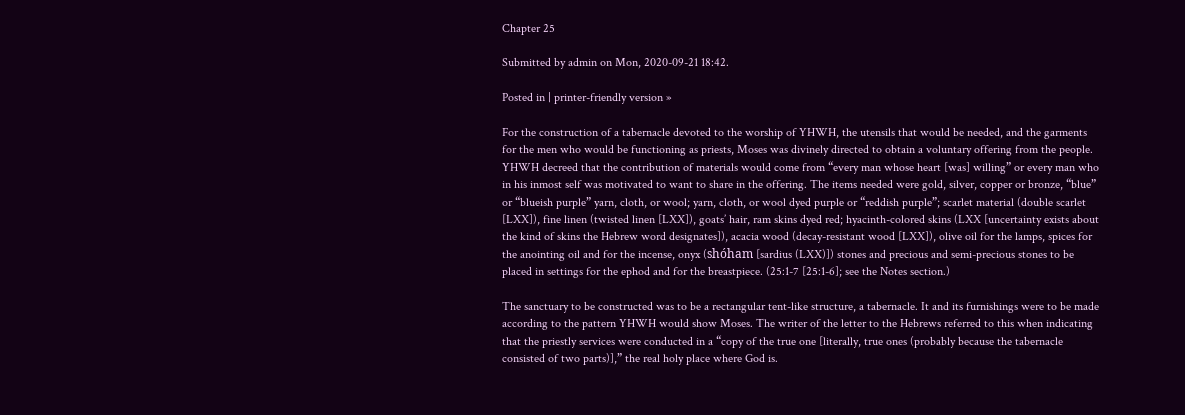Chapter 25

Submitted by admin on Mon, 2020-09-21 18:42.

Posted in | printer-friendly version »

For the construction of a tabernacle devoted to the worship of YHWH, the utensils that would be needed, and the garments for the men who would be functioning as priests, Moses was divinely directed to obtain a voluntary offering from the people. YHWH decreed that the contribution of materials would come from “every man whose heart [was] willing” or every man who in his inmost self was motivated to want to share in the offering. The items needed were gold, silver, copper or bronze, “blue” or “blueish purple” yarn, cloth, or wool; yarn, cloth, or wool dyed purple or “reddish purple”; scarlet material (double scarlet [LXX]), fine linen (twisted linen [LXX]), goats’ hair, ram skins dyed red; hyacinth-colored skins (LXX [uncertainty exists about the kind of skins the Hebrew word designates]), acacia wood (decay-resistant wood [LXX]), olive oil for the lamps, spices for the anointing oil and for the incense, onyx (shóham [sardius (LXX)]) stones and precious and semi-precious stones to be placed in settings for the ephod and for the breastpiece. (25:1-7 [25:1-6]; see the Notes section.)

The sanctuary to be constructed was to be a rectangular tent-like structure, a tabernacle. It and its furnishings were to be made according to the pattern YHWH would show Moses. The writer of the letter to the Hebrews referred to this when indicating that the priestly services were conducted in a “copy of the true one [literally, true ones (probably because the tabernacle consisted of two parts)],” the real holy place where God is.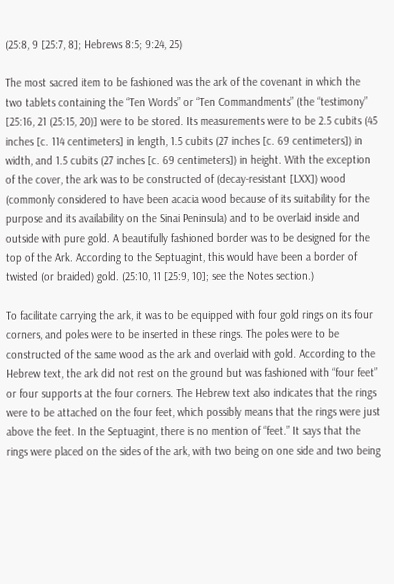(25:8, 9 [25:7, 8]; Hebrews 8:5; 9:24, 25)

The most sacred item to be fashioned was the ark of the covenant in which the two tablets containing the “Ten Words” or “Ten Commandments” (the “testimony” [25:16, 21 (25:15, 20)] were to be stored. Its measurements were to be 2.5 cubits (45 inches [c. 114 centimeters] in length, 1.5 cubits (27 inches [c. 69 centimeters]) in width, and 1.5 cubits (27 inches [c. 69 centimeters]) in height. With the exception of the cover, the ark was to be constructed of (decay-resistant [LXX]) wood (commonly considered to have been acacia wood because of its suitability for the purpose and its availability on the Sinai Peninsula) and to be overlaid inside and outside with pure gold. A beautifully fashioned border was to be designed for the top of the Ark. According to the Septuagint, this would have been a border of twisted (or braided) gold. (25:10, 11 [25:9, 10]; see the Notes section.)

To facilitate carrying the ark, it was to be equipped with four gold rings on its four corners, and poles were to be inserted in these rings. The poles were to be constructed of the same wood as the ark and overlaid with gold. According to the Hebrew text, the ark did not rest on the ground but was fashioned with “four feet” or four supports at the four corners. The Hebrew text also indicates that the rings were to be attached on the four feet, which possibly means that the rings were just above the feet. In the Septuagint, there is no mention of “feet.” It says that the rings were placed on the sides of the ark, with two being on one side and two being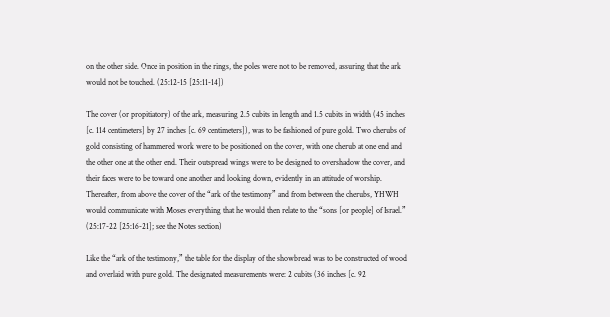on the other side. Once in position in the rings, the poles were not to be removed, assuring that the ark would not be touched. (25:12-15 [25:11-14])

The cover (or propitiatory) of the ark, measuring 2.5 cubits in length and 1.5 cubits in width (45 inches [c. 114 centimeters] by 27 inches [c. 69 centimeters]), was to be fashioned of pure gold. Two cherubs of gold consisting of hammered work were to be positioned on the cover, with one cherub at one end and the other one at the other end. Their outspread wings were to be designed to overshadow the cover, and their faces were to be toward one another and looking down, evidently in an attitude of worship. Thereafter, from above the cover of the “ark of the testimony” and from between the cherubs, YHWH would communicate with Moses everything that he would then relate to the “sons [or people] of Israel.” (25:17-22 [25:16-21]; see the Notes section)

Like the “ark of the testimony,” the table for the display of the showbread was to be constructed of wood and overlaid with pure gold. The designated measurements were: 2 cubits (36 inches [c. 92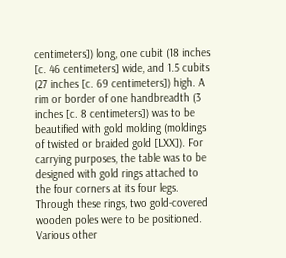centimeters]) long, one cubit (18 inches [c. 46 centimeters] wide, and 1.5 cubits (27 inches [c. 69 centimeters]) high. A rim or border of one handbreadth (3 inches [c. 8 centimeters]) was to be beautified with gold molding (moldings of twisted or braided gold [LXX]). For carrying purposes, the table was to be designed with gold rings attached to the four corners at its four legs. Through these rings, two gold-covered wooden poles were to be positioned. Various other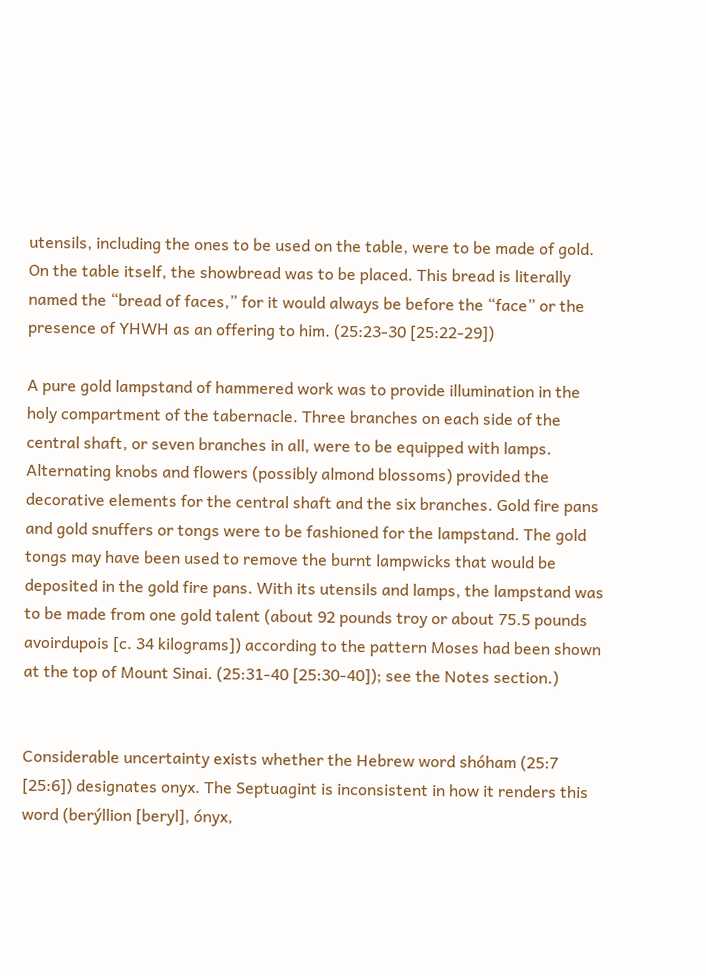utensils, including the ones to be used on the table, were to be made of gold. On the table itself, the showbread was to be placed. This bread is literally named the “bread of faces,” for it would always be before the “face” or the presence of YHWH as an offering to him. (25:23-30 [25:22-29])

A pure gold lampstand of hammered work was to provide illumination in the holy compartment of the tabernacle. Three branches on each side of the central shaft, or seven branches in all, were to be equipped with lamps. Alternating knobs and flowers (possibly almond blossoms) provided the decorative elements for the central shaft and the six branches. Gold fire pans and gold snuffers or tongs were to be fashioned for the lampstand. The gold tongs may have been used to remove the burnt lampwicks that would be deposited in the gold fire pans. With its utensils and lamps, the lampstand was to be made from one gold talent (about 92 pounds troy or about 75.5 pounds avoirdupois [c. 34 kilograms]) according to the pattern Moses had been shown at the top of Mount Sinai. (25:31-40 [25:30-40]); see the Notes section.)


Considerable uncertainty exists whether the Hebrew word shóham (25:7 [25:6]) designates onyx. The Septuagint is inconsistent in how it renders this word (berýllion [beryl], ónyx,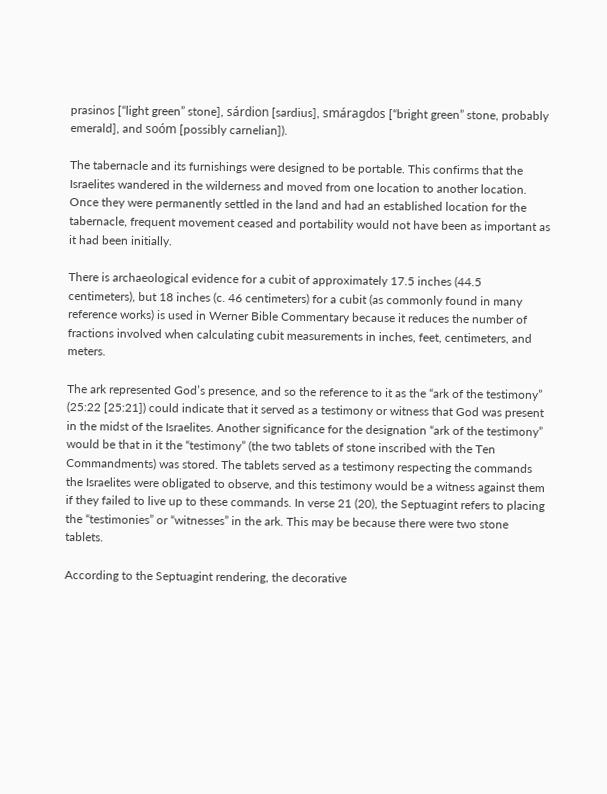prasinos [“light green” stone], sárdion [sardius], smáragdos [“bright green” stone, probably emerald], and soóm [possibly carnelian]).

The tabernacle and its furnishings were designed to be portable. This confirms that the Israelites wandered in the wilderness and moved from one location to another location. Once they were permanently settled in the land and had an established location for the tabernacle, frequent movement ceased and portability would not have been as important as it had been initially.

There is archaeological evidence for a cubit of approximately 17.5 inches (44.5 centimeters), but 18 inches (c. 46 centimeters) for a cubit (as commonly found in many reference works) is used in Werner Bible Commentary because it reduces the number of fractions involved when calculating cubit measurements in inches, feet, centimeters, and meters.

The ark represented God’s presence, and so the reference to it as the “ark of the testimony” (25:22 [25:21]) could indicate that it served as a testimony or witness that God was present in the midst of the Israelites. Another significance for the designation “ark of the testimony” would be that in it the “testimony” (the two tablets of stone inscribed with the Ten Commandments) was stored. The tablets served as a testimony respecting the commands the Israelites were obligated to observe, and this testimony would be a witness against them if they failed to live up to these commands. In verse 21 (20), the Septuagint refers to placing the “testimonies” or “witnesses” in the ark. This may be because there were two stone tablets.

According to the Septuagint rendering, the decorative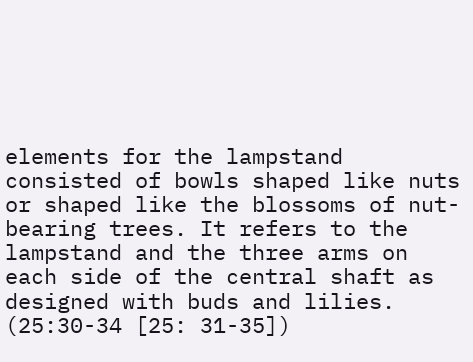elements for the lampstand consisted of bowls shaped like nuts or shaped like the blossoms of nut-bearing trees. It refers to the lampstand and the three arms on each side of the central shaft as designed with buds and lilies. (25:30-34 [25: 31-35])